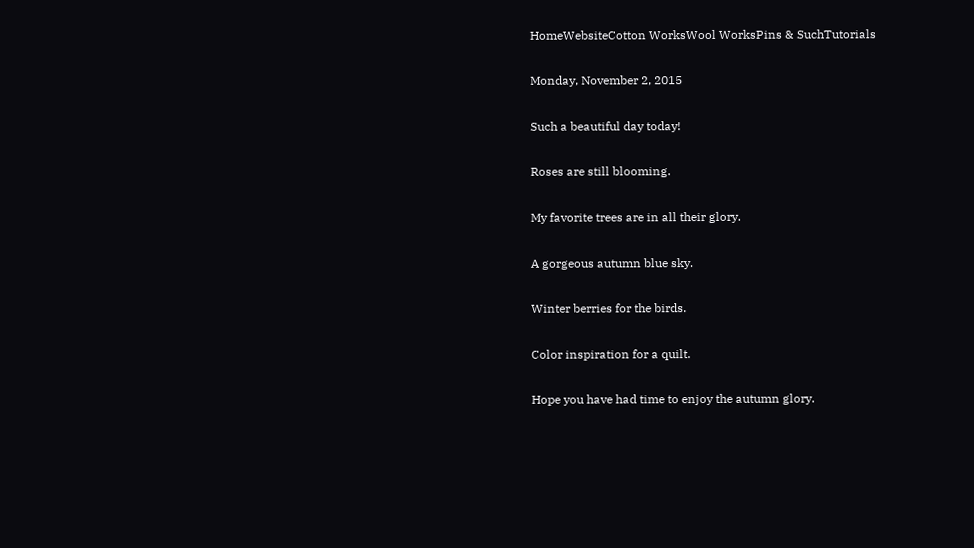HomeWebsiteCotton WorksWool WorksPins & SuchTutorials

Monday, November 2, 2015

Such a beautiful day today!

Roses are still blooming.

My favorite trees are in all their glory.

A gorgeous autumn blue sky.

Winter berries for the birds.

Color inspiration for a quilt.

Hope you have had time to enjoy the autumn glory.